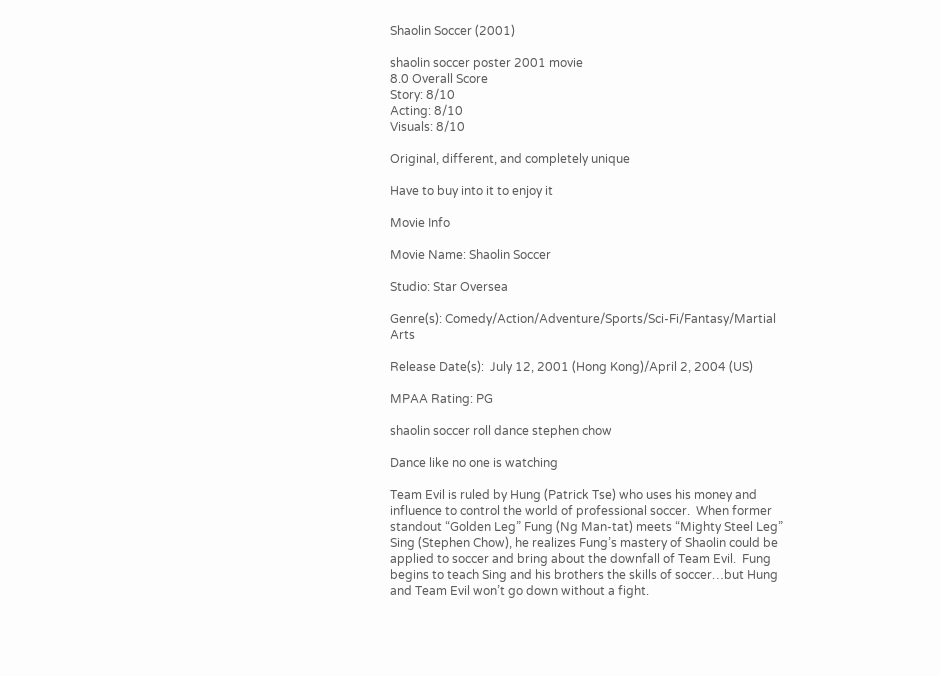Shaolin Soccer (2001)

shaolin soccer poster 2001 movie
8.0 Overall Score
Story: 8/10
Acting: 8/10
Visuals: 8/10

Original, different, and completely unique

Have to buy into it to enjoy it

Movie Info

Movie Name: Shaolin Soccer

Studio: Star Oversea

Genre(s): Comedy/Action/Adventure/Sports/Sci-Fi/Fantasy/Martial Arts

Release Date(s):  July 12, 2001 (Hong Kong)/April 2, 2004 (US)

MPAA Rating: PG

shaolin soccer roll dance stephen chow

Dance like no one is watching

Team Evil is ruled by Hung (Patrick Tse) who uses his money and influence to control the world of professional soccer.  When former standout “Golden Leg” Fung (Ng Man-tat) meets “Mighty Steel Leg” Sing (Stephen Chow), he realizes Fung’s mastery of Shaolin could be applied to soccer and bring about the downfall of Team Evil.  Fung begins to teach Sing and his brothers the skills of soccer…but Hung and Team Evil won’t go down without a fight.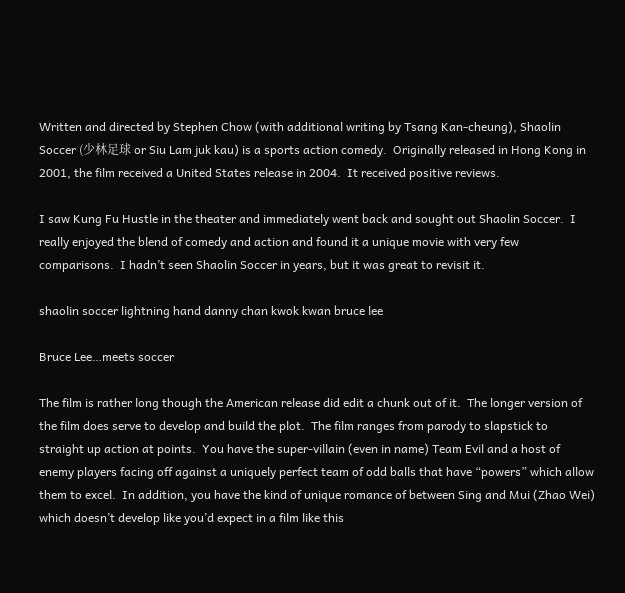Written and directed by Stephen Chow (with additional writing by Tsang Kan-cheung), Shaolin Soccer (少林足球 or Siu Lam juk kau) is a sports action comedy.  Originally released in Hong Kong in 2001, the film received a United States release in 2004.  It received positive reviews.

I saw Kung Fu Hustle in the theater and immediately went back and sought out Shaolin Soccer.  I really enjoyed the blend of comedy and action and found it a unique movie with very few comparisons.  I hadn’t seen Shaolin Soccer in years, but it was great to revisit it.

shaolin soccer lightning hand danny chan kwok kwan bruce lee

Bruce Lee…meets soccer

The film is rather long though the American release did edit a chunk out of it.  The longer version of the film does serve to develop and build the plot.  The film ranges from parody to slapstick to straight up action at points.  You have the super-villain (even in name) Team Evil and a host of enemy players facing off against a uniquely perfect team of odd balls that have “powers” which allow them to excel.  In addition, you have the kind of unique romance of between Sing and Mui (Zhao Wei) which doesn’t develop like you’d expect in a film like this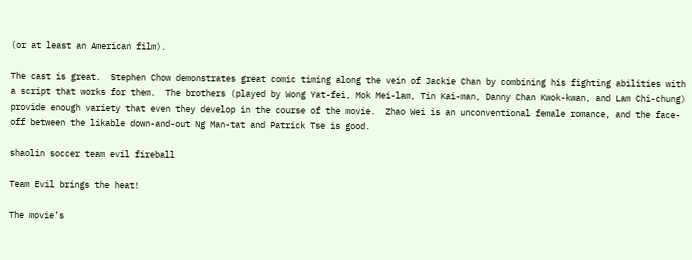(or at least an American film).

The cast is great.  Stephen Chow demonstrates great comic timing along the vein of Jackie Chan by combining his fighting abilities with a script that works for them.  The brothers (played by Wong Yat-fei, Mok Mei-lam, Tin Kai-man, Danny Chan Kwok-kwan, and Lam Chi-chung) provide enough variety that even they develop in the course of the movie.  Zhao Wei is an unconventional female romance, and the face-off between the likable down-and-out Ng Man-tat and Patrick Tse is good.

shaolin soccer team evil fireball

Team Evil brings the heat!

The movie’s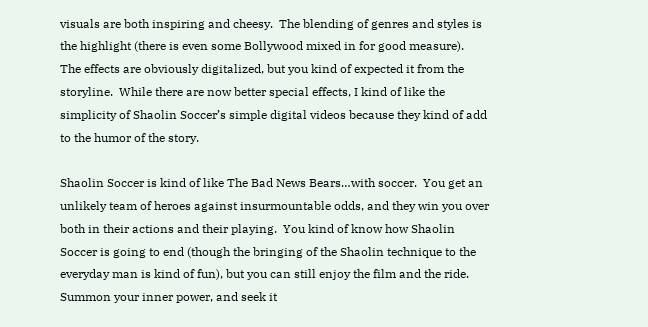visuals are both inspiring and cheesy.  The blending of genres and styles is the highlight (there is even some Bollywood mixed in for good measure).  The effects are obviously digitalized, but you kind of expected it from the storyline.  While there are now better special effects, I kind of like the simplicity of Shaolin Soccer’s simple digital videos because they kind of add to the humor of the story.

Shaolin Soccer is kind of like The Bad News Bears…with soccer.  You get an unlikely team of heroes against insurmountable odds, and they win you over both in their actions and their playing.  You kind of know how Shaolin Soccer is going to end (though the bringing of the Shaolin technique to the everyday man is kind of fun), but you can still enjoy the film and the ride.  Summon your inner power, and seek it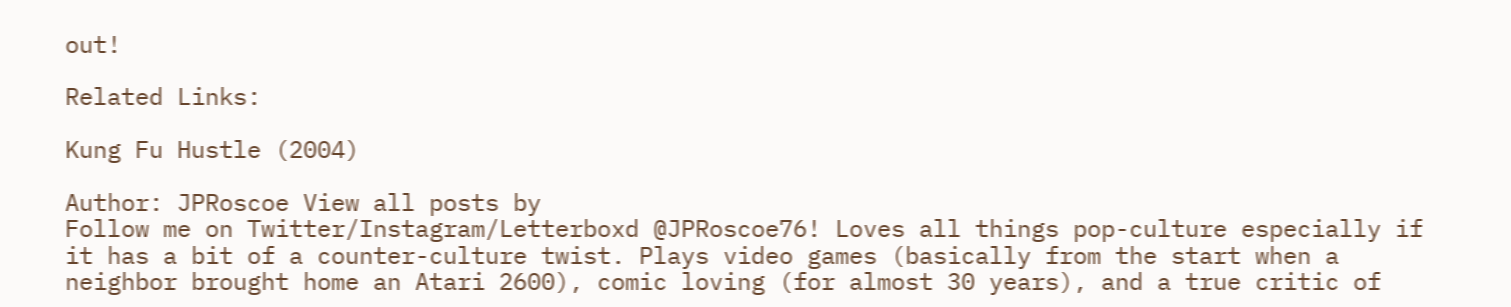out!

Related Links:

Kung Fu Hustle (2004)

Author: JPRoscoe View all posts by
Follow me on Twitter/Instagram/Letterboxd @JPRoscoe76! Loves all things pop-culture especially if it has a bit of a counter-culture twist. Plays video games (basically from the start when a neighbor brought home an Atari 2600), comic loving (for almost 30 years), and a true critic of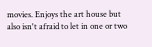movies. Enjoys the art house but also isn't afraid to let in one or two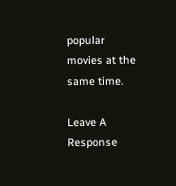popular movies at the same time.

Leave A Response